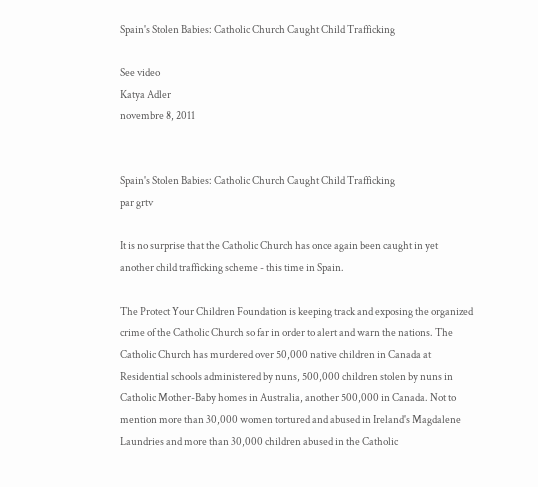Spain's Stolen Babies: Catholic Church Caught Child Trafficking

See video
Katya Adler
novembre 8, 2011


Spain's Stolen Babies: Catholic Church Caught Child Trafficking
par grtv

It is no surprise that the Catholic Church has once again been caught in yet another child trafficking scheme - this time in Spain.

The Protect Your Children Foundation is keeping track and exposing the organized crime of the Catholic Church so far in order to alert and warn the nations. The Catholic Church has murdered over 50,000 native children in Canada at Residential schools administered by nuns, 500,000 children stolen by nuns in Catholic Mother-Baby homes in Australia, another 500,000 in Canada. Not to mention more than 30,000 women tortured and abused in Ireland's Magdalene Laundries and more than 30,000 children abused in the Catholic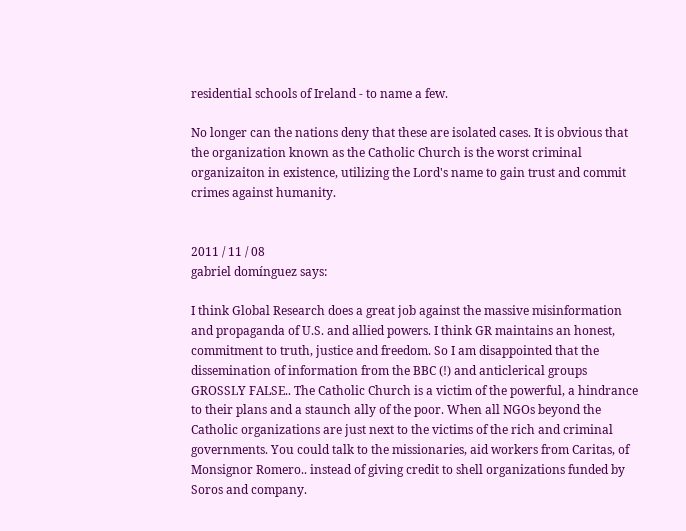residential schools of Ireland - to name a few.

No longer can the nations deny that these are isolated cases. It is obvious that the organization known as the Catholic Church is the worst criminal organizaiton in existence, utilizing the Lord's name to gain trust and commit crimes against humanity.


2011 / 11 / 08
gabriel domínguez says:

I think Global Research does a great job against the massive misinformation and propaganda of U.S. and allied powers. I think GR maintains an honest, commitment to truth, justice and freedom. So I am disappointed that the dissemination of information from the BBC (!) and anticlerical groups GROSSLY FALSE.. The Catholic Church is a victim of the powerful, a hindrance to their plans and a staunch ally of the poor. When all NGOs beyond the Catholic organizations are just next to the victims of the rich and criminal governments. You could talk to the missionaries, aid workers from Caritas, of Monsignor Romero.. instead of giving credit to shell organizations funded by Soros and company.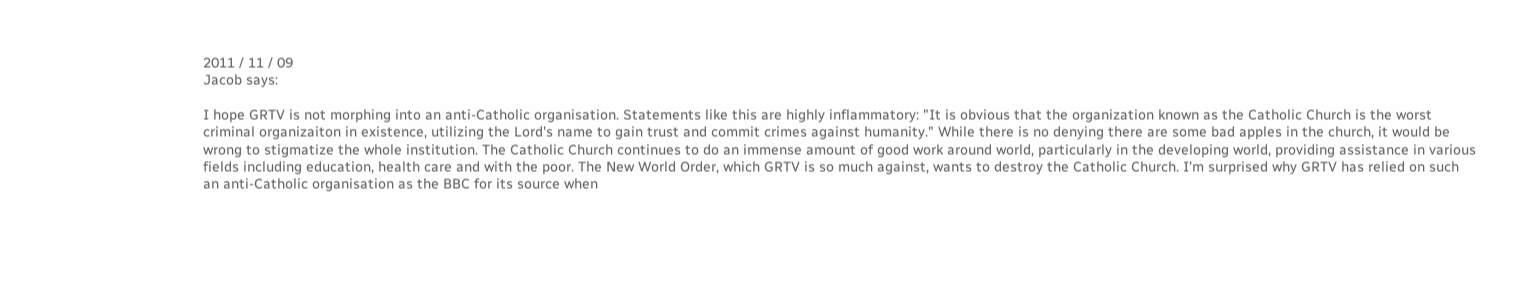2011 / 11 / 09
Jacob says:

I hope GRTV is not morphing into an anti-Catholic organisation. Statements like this are highly inflammatory: "It is obvious that the organization known as the Catholic Church is the worst criminal organizaiton in existence, utilizing the Lord's name to gain trust and commit crimes against humanity." While there is no denying there are some bad apples in the church, it would be wrong to stigmatize the whole institution. The Catholic Church continues to do an immense amount of good work around world, particularly in the developing world, providing assistance in various fields including education, health care and with the poor. The New World Order, which GRTV is so much against, wants to destroy the Catholic Church. I'm surprised why GRTV has relied on such an anti-Catholic organisation as the BBC for its source when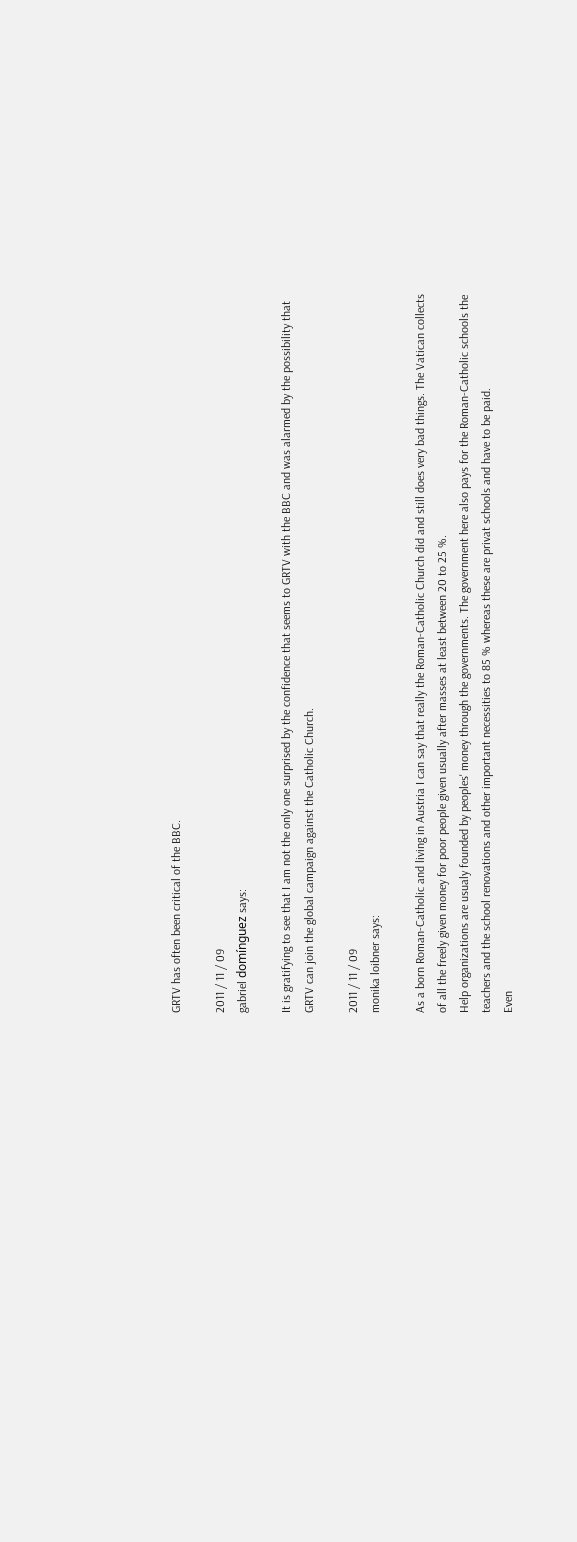GRTV has often been critical of the BBC.

2011 / 11 / 09
gabriel domínguez says:

It is gratifying to see that I am not the only one surprised by the confidence that seems to GRTV with the BBC and was alarmed by the possibility that GRTV can join the global campaign against the Catholic Church.

2011 / 11 / 09
monika loibner says:

As a born Roman-Catholic and living in Austria I can say that really the Roman-Catholic Church did and still does very bad things. The Vatican collects of all the freely given money for poor people given usually after masses at least between 20 to 25 %.
Help organizations are usualy founded by peoples' money through the governments. The government here also pays for the Roman-Catholic schools the teachers and the school renovations and other important necessities to 85 % whereas these are privat schools and have to be paid.
Even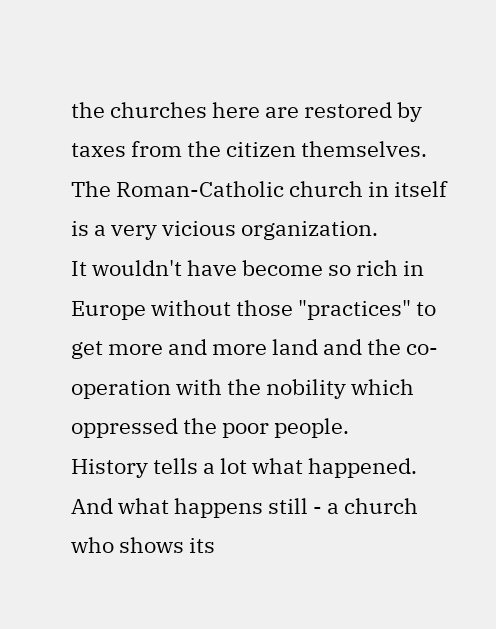the churches here are restored by taxes from the citizen themselves. The Roman-Catholic church in itself is a very vicious organization.
It wouldn't have become so rich in Europe without those "practices" to get more and more land and the co-operation with the nobility which oppressed the poor people.
History tells a lot what happened.
And what happens still - a church who shows its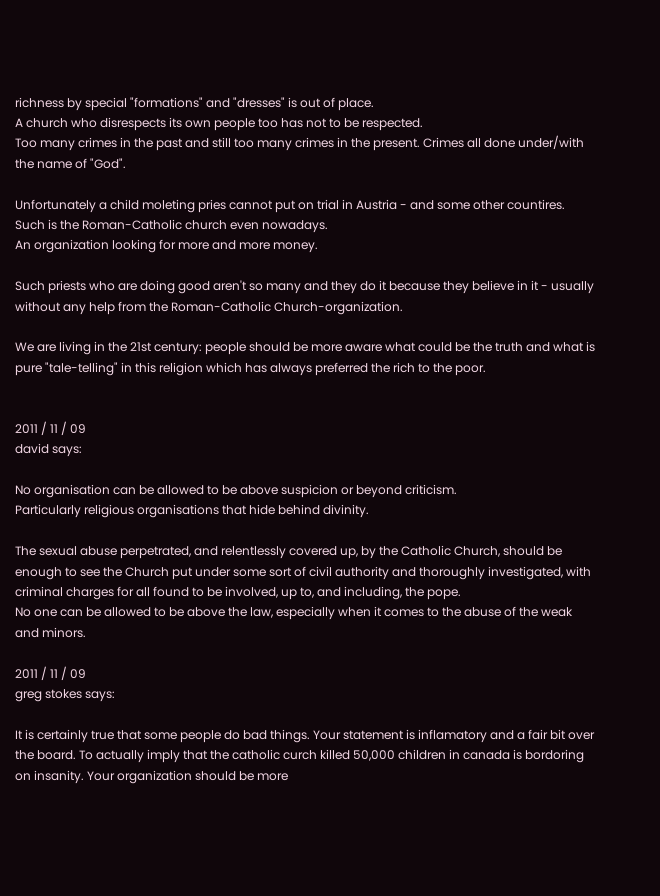richness by special "formations" and "dresses" is out of place.
A church who disrespects its own people too has not to be respected.
Too many crimes in the past and still too many crimes in the present. Crimes all done under/with the name of "God".

Unfortunately a child moleting pries cannot put on trial in Austria - and some other countires.
Such is the Roman-Catholic church even nowadays.
An organization looking for more and more money.

Such priests who are doing good aren't so many and they do it because they believe in it - usually without any help from the Roman-Catholic Church-organization.

We are living in the 21st century: people should be more aware what could be the truth and what is pure "tale-telling" in this religion which has always preferred the rich to the poor.


2011 / 11 / 09
david says:

No organisation can be allowed to be above suspicion or beyond criticism.
Particularly religious organisations that hide behind divinity.

The sexual abuse perpetrated, and relentlessly covered up, by the Catholic Church, should be enough to see the Church put under some sort of civil authority and thoroughly investigated, with criminal charges for all found to be involved, up to, and including, the pope.
No one can be allowed to be above the law, especially when it comes to the abuse of the weak and minors.

2011 / 11 / 09
greg stokes says:

It is certainly true that some people do bad things. Your statement is inflamatory and a fair bit over the board. To actually imply that the catholic curch killed 50,000 children in canada is bordoring on insanity. Your organization should be more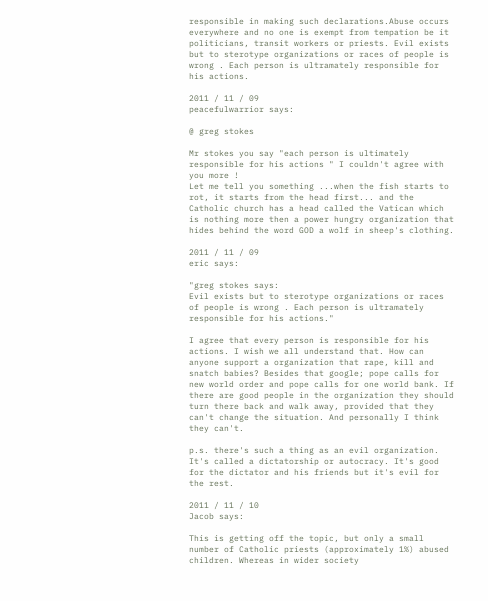responsible in making such declarations.Abuse occurs everywhere and no one is exempt from tempation be it politicians, transit workers or priests. Evil exists but to sterotype organizations or races of people is wrong . Each person is ultramately responsible for his actions.

2011 / 11 / 09
peacefulwarrior says:

@ greg stokes

Mr stokes you say "each person is ultimately responsible for his actions " I couldn't agree with you more !
Let me tell you something ...when the fish starts to rot, it starts from the head first... and the Catholic church has a head called the Vatican which is nothing more then a power hungry organization that hides behind the word GOD a wolf in sheep's clothing.

2011 / 11 / 09
eric says:

"greg stokes says:
Evil exists but to sterotype organizations or races of people is wrong . Each person is ultramately responsible for his actions."

I agree that every person is responsible for his actions. I wish we all understand that. How can anyone support a organization that rape, kill and snatch babies? Besides that google; pope calls for new world order and pope calls for one world bank. If there are good people in the organization they should turn there back and walk away, provided that they can't change the situation. And personally I think they can't.

p.s. there's such a thing as an evil organization. It's called a dictatorship or autocracy. It's good for the dictator and his friends but it's evil for the rest.

2011 / 11 / 10
Jacob says:

This is getting off the topic, but only a small number of Catholic priests (approximately 1%) abused children. Whereas in wider society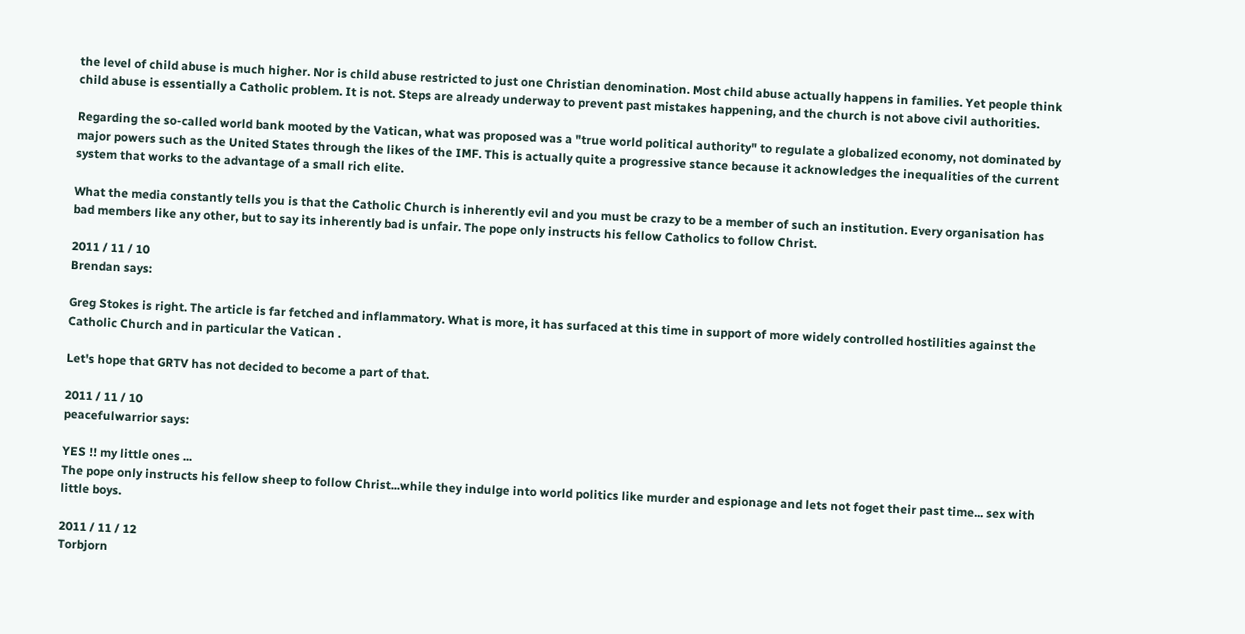the level of child abuse is much higher. Nor is child abuse restricted to just one Christian denomination. Most child abuse actually happens in families. Yet people think child abuse is essentially a Catholic problem. It is not. Steps are already underway to prevent past mistakes happening, and the church is not above civil authorities.

Regarding the so-called world bank mooted by the Vatican, what was proposed was a "true world political authority" to regulate a globalized economy, not dominated by major powers such as the United States through the likes of the IMF. This is actually quite a progressive stance because it acknowledges the inequalities of the current system that works to the advantage of a small rich elite.

What the media constantly tells you is that the Catholic Church is inherently evil and you must be crazy to be a member of such an institution. Every organisation has bad members like any other, but to say its inherently bad is unfair. The pope only instructs his fellow Catholics to follow Christ.

2011 / 11 / 10
Brendan says:

Greg Stokes is right. The article is far fetched and inflammatory. What is more, it has surfaced at this time in support of more widely controlled hostilities against the Catholic Church and in particular the Vatican .

Let's hope that GRTV has not decided to become a part of that.

2011 / 11 / 10
peacefulwarrior says:

YES !! my little ones ...
The pope only instructs his fellow sheep to follow Christ...while they indulge into world politics like murder and espionage and lets not foget their past time... sex with little boys.

2011 / 11 / 12
Torbjorn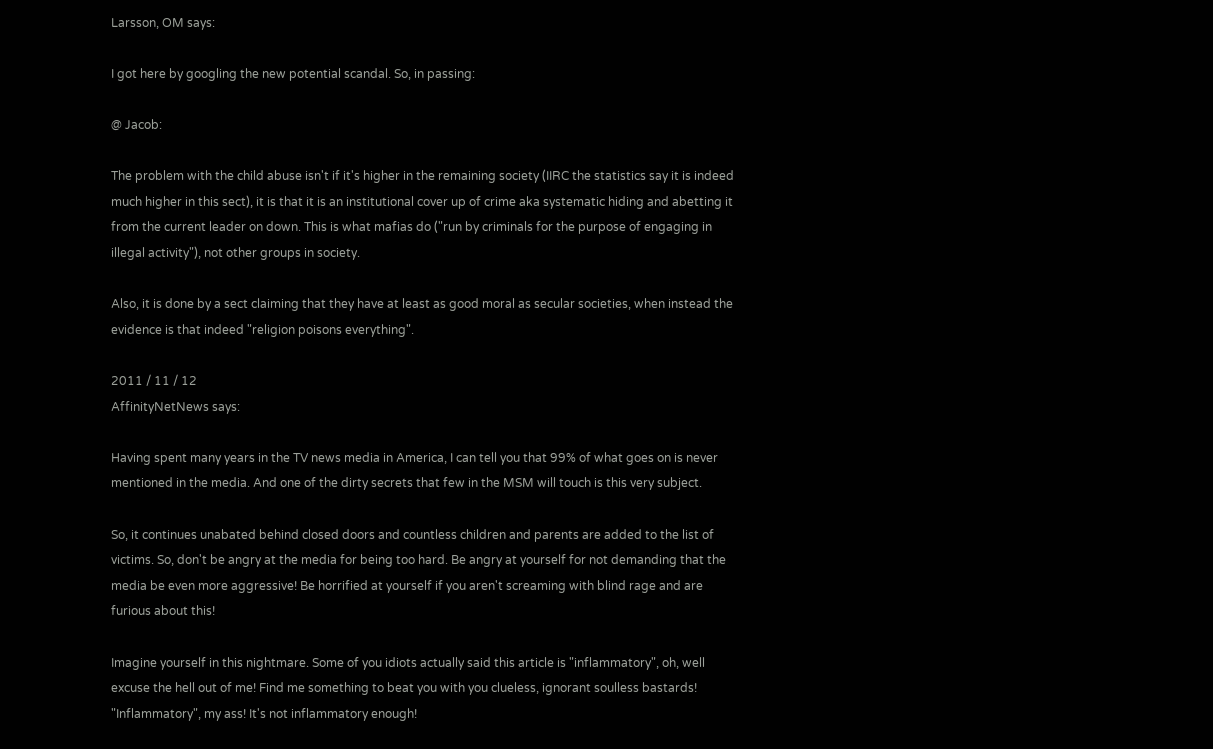Larsson, OM says:

I got here by googling the new potential scandal. So, in passing:

@ Jacob:

The problem with the child abuse isn't if it's higher in the remaining society (IIRC the statistics say it is indeed much higher in this sect), it is that it is an institutional cover up of crime aka systematic hiding and abetting it from the current leader on down. This is what mafias do ("run by criminals for the purpose of engaging in illegal activity"), not other groups in society.

Also, it is done by a sect claiming that they have at least as good moral as secular societies, when instead the evidence is that indeed "religion poisons everything".

2011 / 11 / 12
AffinityNetNews says:

Having spent many years in the TV news media in America, I can tell you that 99% of what goes on is never mentioned in the media. And one of the dirty secrets that few in the MSM will touch is this very subject.

So, it continues unabated behind closed doors and countless children and parents are added to the list of victims. So, don't be angry at the media for being too hard. Be angry at yourself for not demanding that the media be even more aggressive! Be horrified at yourself if you aren't screaming with blind rage and are furious about this!

Imagine yourself in this nightmare. Some of you idiots actually said this article is "inflammatory", oh, well excuse the hell out of me! Find me something to beat you with you clueless, ignorant soulless bastards! "Inflammatory", my ass! It's not inflammatory enough!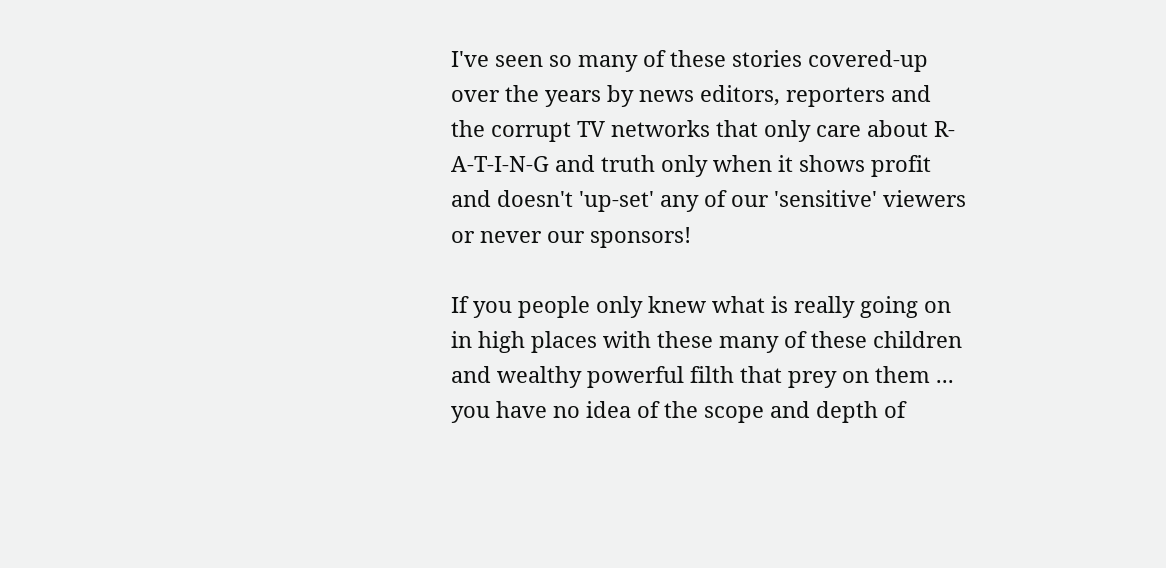I've seen so many of these stories covered-up over the years by news editors, reporters and the corrupt TV networks that only care about R-A-T-I-N-G and truth only when it shows profit and doesn't 'up-set' any of our 'sensitive' viewers or never our sponsors!

If you people only knew what is really going on in high places with these many of these children and wealthy powerful filth that prey on them ... you have no idea of the scope and depth of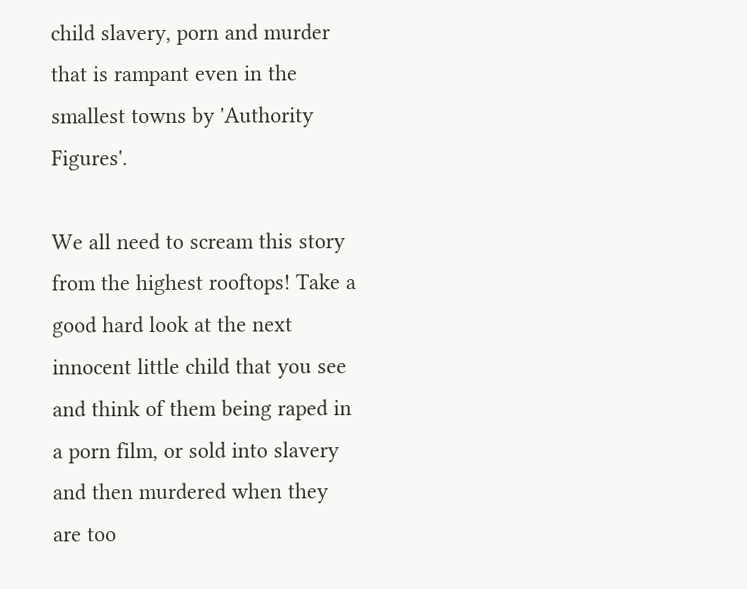child slavery, porn and murder that is rampant even in the smallest towns by 'Authority Figures'.

We all need to scream this story from the highest rooftops! Take a good hard look at the next innocent little child that you see and think of them being raped in a porn film, or sold into slavery and then murdered when they are too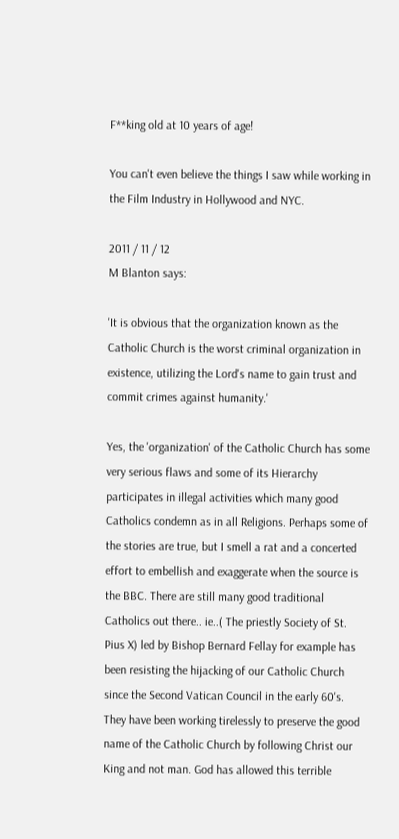F**king old at 10 years of age!

You can't even believe the things I saw while working in the Film Industry in Hollywood and NYC.

2011 / 11 / 12
M Blanton says:

'It is obvious that the organization known as the Catholic Church is the worst criminal organization in existence, utilizing the Lord's name to gain trust and commit crimes against humanity.'

Yes, the 'organization' of the Catholic Church has some very serious flaws and some of its Hierarchy participates in illegal activities which many good Catholics condemn as in all Religions. Perhaps some of the stories are true, but I smell a rat and a concerted effort to embellish and exaggerate when the source is the BBC. There are still many good traditional Catholics out there.. ie..( The priestly Society of St. Pius X) led by Bishop Bernard Fellay for example has been resisting the hijacking of our Catholic Church since the Second Vatican Council in the early 60's. They have been working tirelessly to preserve the good name of the Catholic Church by following Christ our King and not man. God has allowed this terrible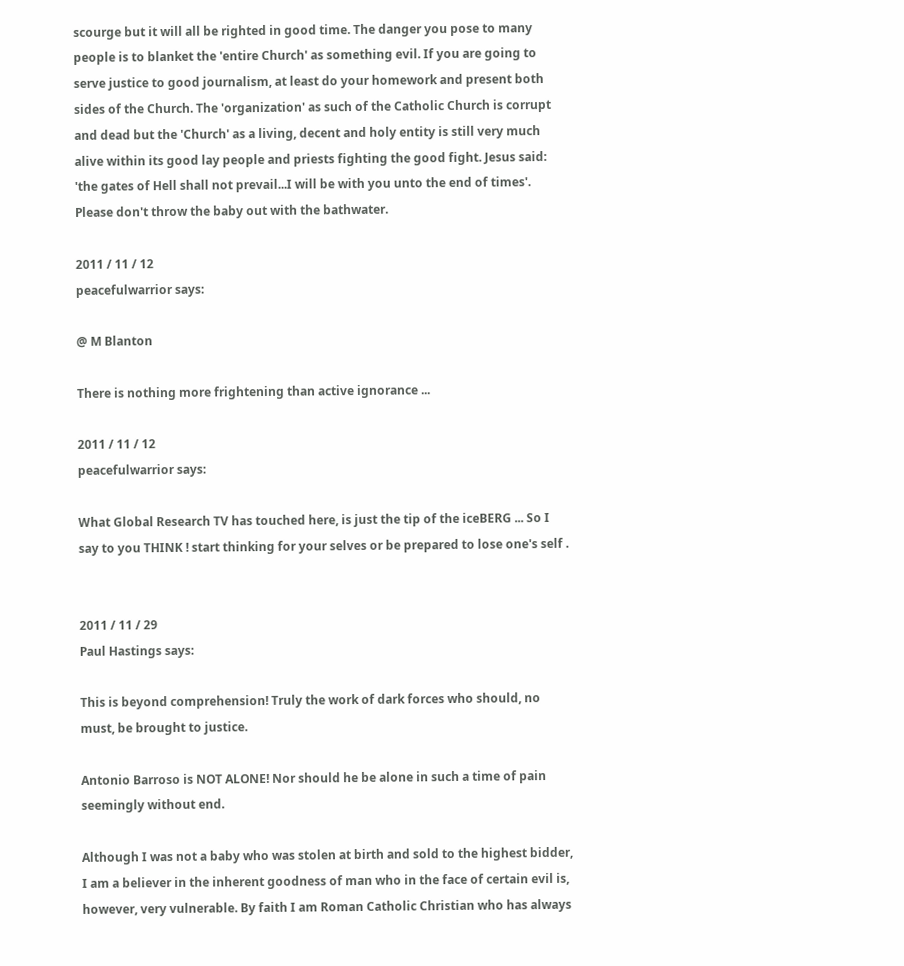scourge but it will all be righted in good time. The danger you pose to many people is to blanket the 'entire Church' as something evil. If you are going to serve justice to good journalism, at least do your homework and present both sides of the Church. The 'organization' as such of the Catholic Church is corrupt and dead but the 'Church' as a living, decent and holy entity is still very much alive within its good lay people and priests fighting the good fight. Jesus said: 'the gates of Hell shall not prevail...I will be with you unto the end of times'. Please don't throw the baby out with the bathwater.

2011 / 11 / 12
peacefulwarrior says:

@ M Blanton

There is nothing more frightening than active ignorance ...

2011 / 11 / 12
peacefulwarrior says:

What Global Research TV has touched here, is just the tip of the iceBERG ... So I say to you THINK ! start thinking for your selves or be prepared to lose one's self .


2011 / 11 / 29
Paul Hastings says:

This is beyond comprehension! Truly the work of dark forces who should, no must, be brought to justice.

Antonio Barroso is NOT ALONE! Nor should he be alone in such a time of pain seemingly without end.

Although I was not a baby who was stolen at birth and sold to the highest bidder, I am a believer in the inherent goodness of man who in the face of certain evil is, however, very vulnerable. By faith I am Roman Catholic Christian who has always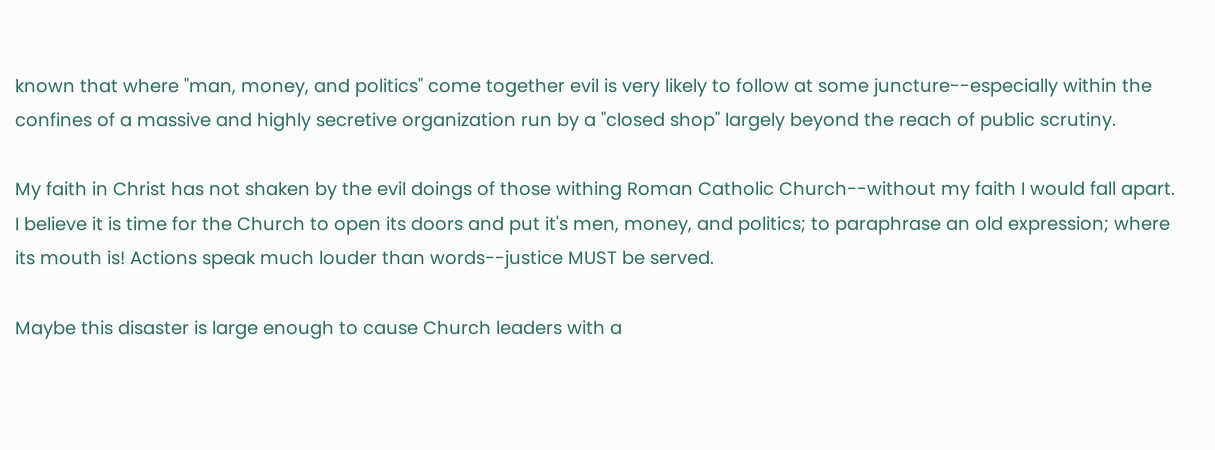known that where "man, money, and politics" come together evil is very likely to follow at some juncture--especially within the confines of a massive and highly secretive organization run by a "closed shop" largely beyond the reach of public scrutiny.

My faith in Christ has not shaken by the evil doings of those withing Roman Catholic Church--without my faith I would fall apart. I believe it is time for the Church to open its doors and put it's men, money, and politics; to paraphrase an old expression; where its mouth is! Actions speak much louder than words--justice MUST be served.

Maybe this disaster is large enough to cause Church leaders with a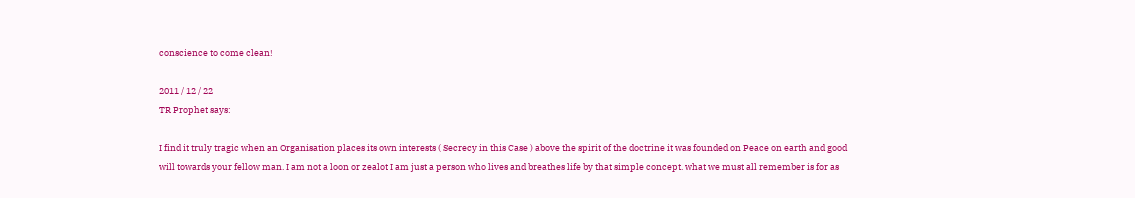conscience to come clean!

2011 / 12 / 22
TR Prophet says:

I find it truly tragic when an Organisation places its own interests ( Secrecy in this Case ) above the spirit of the doctrine it was founded on Peace on earth and good will towards your fellow man. I am not a loon or zealot I am just a person who lives and breathes life by that simple concept. what we must all remember is for as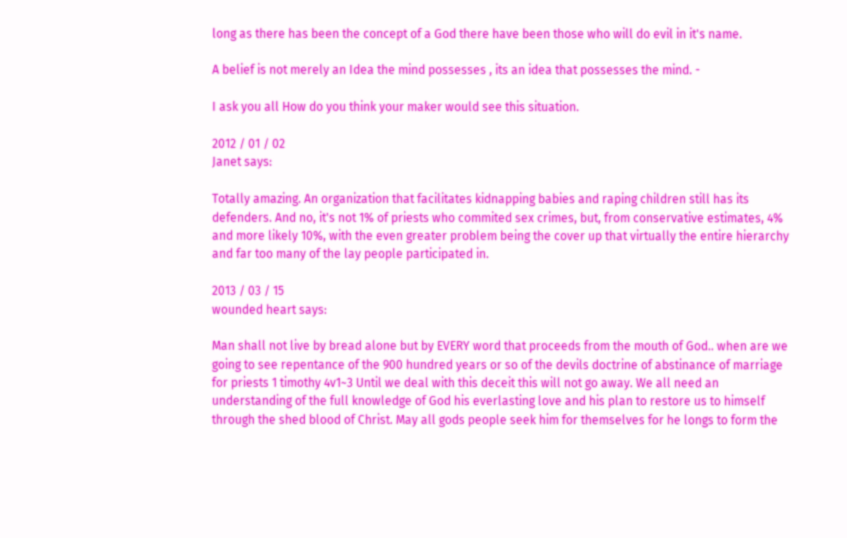long as there has been the concept of a God there have been those who will do evil in it's name.

A belief is not merely an Idea the mind possesses , its an idea that possesses the mind. -

I ask you all How do you think your maker would see this situation.

2012 / 01 / 02
Janet says:

Totally amazing. An organization that facilitates kidnapping babies and raping children still has its defenders. And no, it's not 1% of priests who commited sex crimes, but, from conservative estimates, 4% and more likely 10%, with the even greater problem being the cover up that virtually the entire hierarchy and far too many of the lay people participated in.

2013 / 03 / 15
wounded heart says:

Man shall not live by bread alone but by EVERY word that proceeds from the mouth of God.. when are we going to see repentance of the 900 hundred years or so of the devils doctrine of abstinance of marriage for priests 1 timothy 4v1~3 Until we deal with this deceit this will not go away. We all need an understanding of the full knowledge of God his everlasting love and his plan to restore us to himself through the shed blood of Christ. May all gods people seek him for themselves for he longs to form the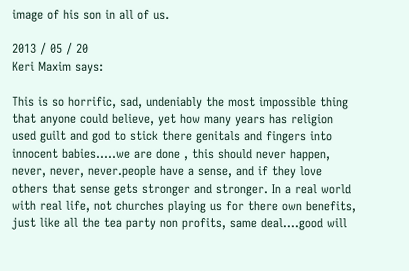image of his son in all of us.

2013 / 05 / 20
Keri Maxim says:

This is so horrific, sad, undeniably the most impossible thing that anyone could believe, yet how many years has religion used guilt and god to stick there genitals and fingers into innocent babies.....we are done , this should never happen, never, never, never.people have a sense, and if they love others that sense gets stronger and stronger. In a real world with real life, not churches playing us for there own benefits, just like all the tea party non profits, same deal....good will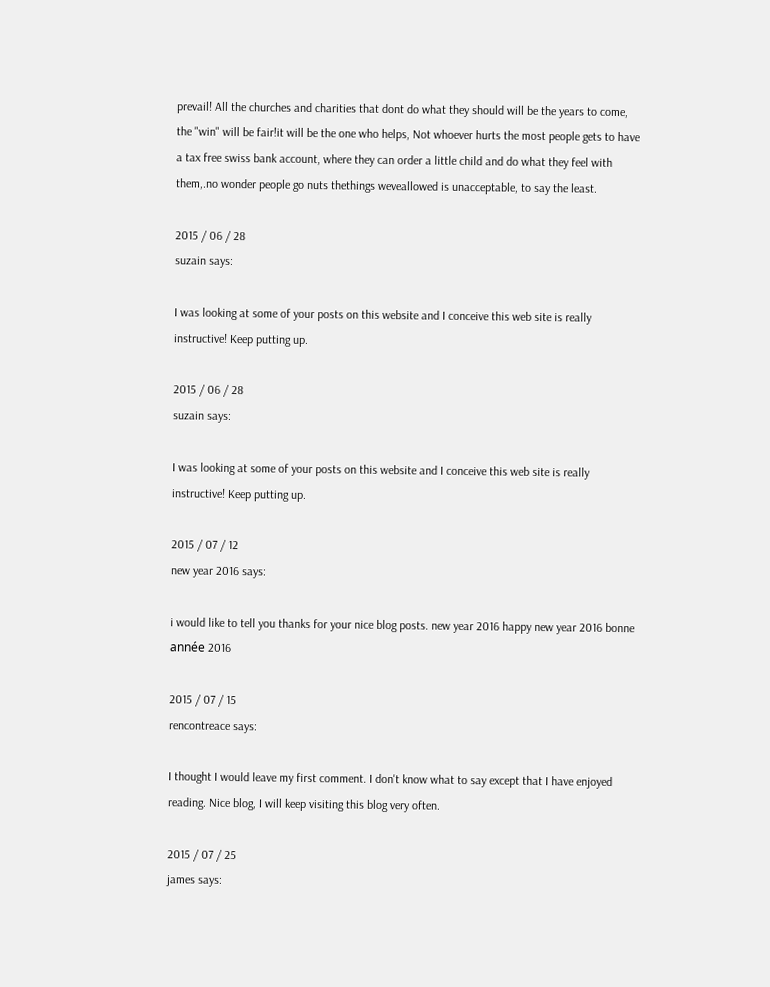prevail! All the churches and charities that dont do what they should will be the years to come, the "win" will be fair!it will be the one who helps, Not whoever hurts the most people gets to have a tax free swiss bank account, where they can order a little child and do what they feel with them,.no wonder people go nuts thethings weveallowed is unacceptable, to say the least.

2015 / 06 / 28
suzain says:

I was looking at some of your posts on this website and I conceive this web site is really instructive! Keep putting up.

2015 / 06 / 28
suzain says:

I was looking at some of your posts on this website and I conceive this web site is really instructive! Keep putting up.

2015 / 07 / 12
new year 2016 says:

i would like to tell you thanks for your nice blog posts. new year 2016 happy new year 2016 bonne année 2016

2015 / 07 / 15
rencontreace says:

I thought I would leave my first comment. I don't know what to say except that I have enjoyed reading. Nice blog, I will keep visiting this blog very often.

2015 / 07 / 25
james says: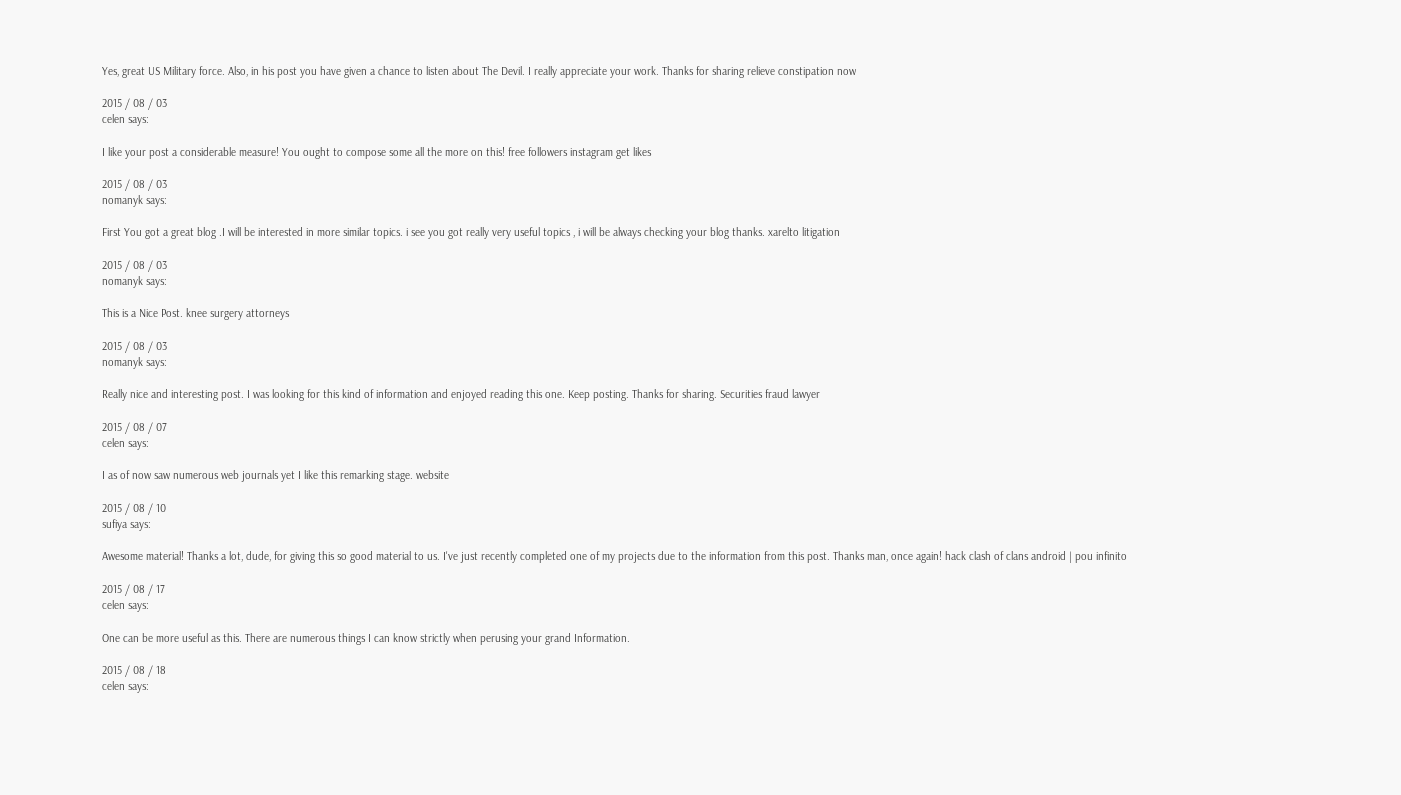Yes, great US Military force. Also, in his post you have given a chance to listen about The Devil. I really appreciate your work. Thanks for sharing relieve constipation now

2015 / 08 / 03
celen says:

I like your post a considerable measure! You ought to compose some all the more on this! free followers instagram get likes

2015 / 08 / 03
nomanyk says:

First You got a great blog .I will be interested in more similar topics. i see you got really very useful topics , i will be always checking your blog thanks. xarelto litigation

2015 / 08 / 03
nomanyk says:

This is a Nice Post. knee surgery attorneys

2015 / 08 / 03
nomanyk says:

Really nice and interesting post. I was looking for this kind of information and enjoyed reading this one. Keep posting. Thanks for sharing. Securities fraud lawyer

2015 / 08 / 07
celen says:

I as of now saw numerous web journals yet I like this remarking stage. website

2015 / 08 / 10
sufiya says:

Awesome material! Thanks a lot, dude, for giving this so good material to us. I've just recently completed one of my projects due to the information from this post. Thanks man, once again! hack clash of clans android | pou infinito

2015 / 08 / 17
celen says:

One can be more useful as this. There are numerous things I can know strictly when perusing your grand Information.

2015 / 08 / 18
celen says: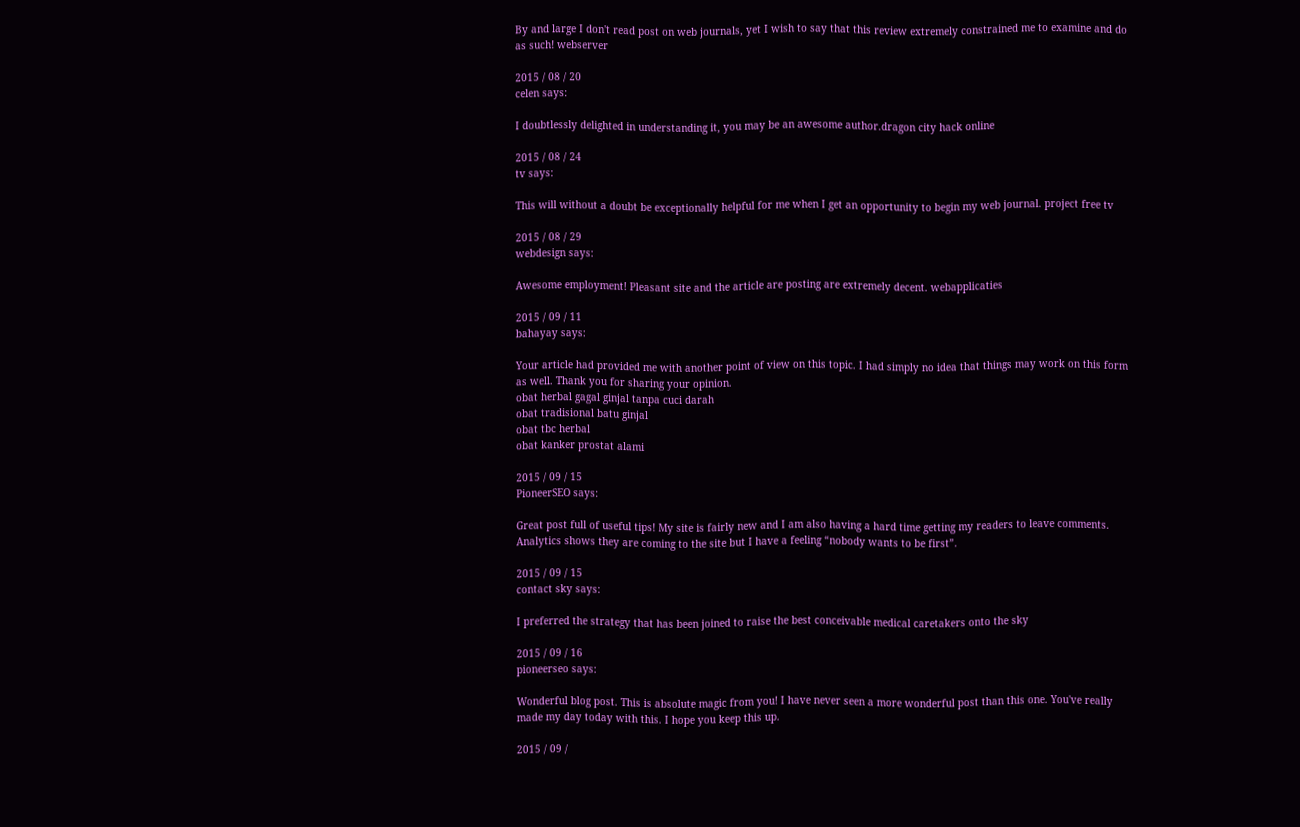By and large I don't read post on web journals, yet I wish to say that this review extremely constrained me to examine and do as such! webserver

2015 / 08 / 20
celen says:

I doubtlessly delighted in understanding it, you may be an awesome author.dragon city hack online

2015 / 08 / 24
tv says:

This will without a doubt be exceptionally helpful for me when I get an opportunity to begin my web journal. project free tv

2015 / 08 / 29
webdesign says:

Awesome employment! Pleasant site and the article are posting are extremely decent. webapplicaties

2015 / 09 / 11
bahayay says:

Your article had provided me with another point of view on this topic. I had simply no idea that things may work on this form as well. Thank you for sharing your opinion.
obat herbal gagal ginjal tanpa cuci darah
obat tradisional batu ginjal
obat tbc herbal
obat kanker prostat alami

2015 / 09 / 15
PioneerSEO says:

Great post full of useful tips! My site is fairly new and I am also having a hard time getting my readers to leave comments. Analytics shows they are coming to the site but I have a feeling “nobody wants to be first”.

2015 / 09 / 15
contact sky says:

I preferred the strategy that has been joined to raise the best conceivable medical caretakers onto the sky

2015 / 09 / 16
pioneerseo says:

Wonderful blog post. This is absolute magic from you! I have never seen a more wonderful post than this one. You've really made my day today with this. I hope you keep this up.

2015 / 09 /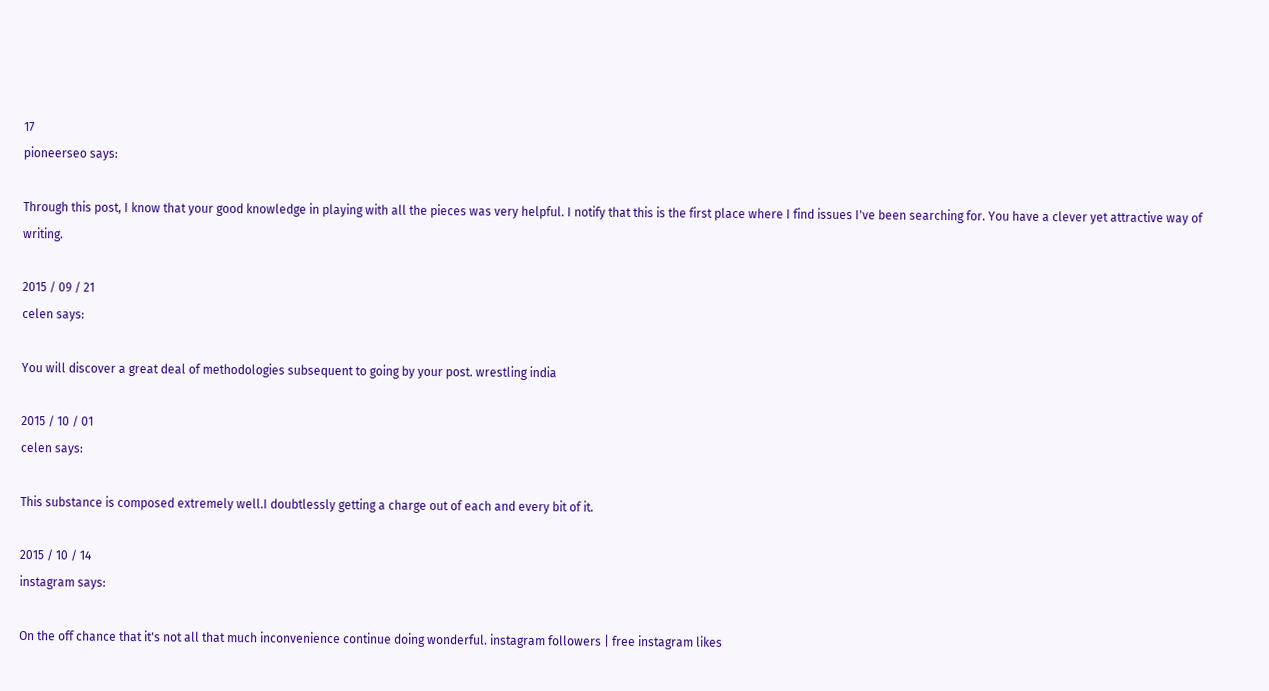17
pioneerseo says:

Through this post, I know that your good knowledge in playing with all the pieces was very helpful. I notify that this is the first place where I find issues I've been searching for. You have a clever yet attractive way of writing.

2015 / 09 / 21
celen says:

You will discover a great deal of methodologies subsequent to going by your post. wrestling india

2015 / 10 / 01
celen says:

This substance is composed extremely well.I doubtlessly getting a charge out of each and every bit of it.

2015 / 10 / 14
instagram says:

On the off chance that it's not all that much inconvenience continue doing wonderful. instagram followers | free instagram likes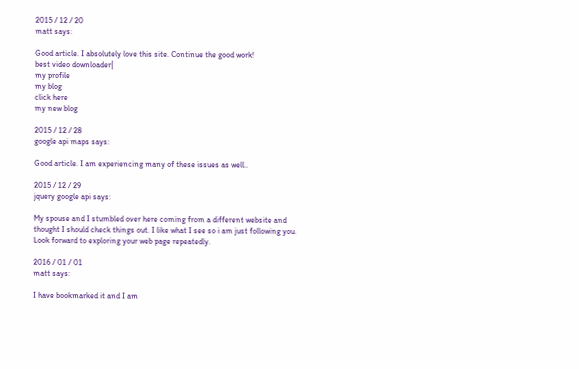2015 / 12 / 20
matt says:

Good article. I absolutely love this site. Continue the good work!
best video downloader|
my profile
my blog
click here
my new blog

2015 / 12 / 28
google api maps says:

Good article. I am experiencing many of these issues as well..

2015 / 12 / 29
jquery google api says:

My spouse and I stumbled over here coming from a different website and
thought I should check things out. I like what I see so i am just following you.
Look forward to exploring your web page repeatedly.

2016 / 01 / 01
matt says:

I have bookmarked it and I am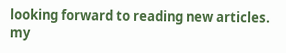looking forward to reading new articles.
my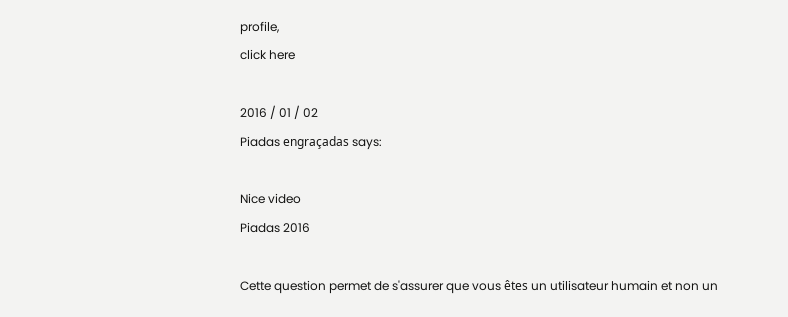profile,
click here

2016 / 01 / 02
Piadas engraçadas says:

Nice video
Piadas 2016

Cette question permet de s'assurer que vous êtes un utilisateur humain et non un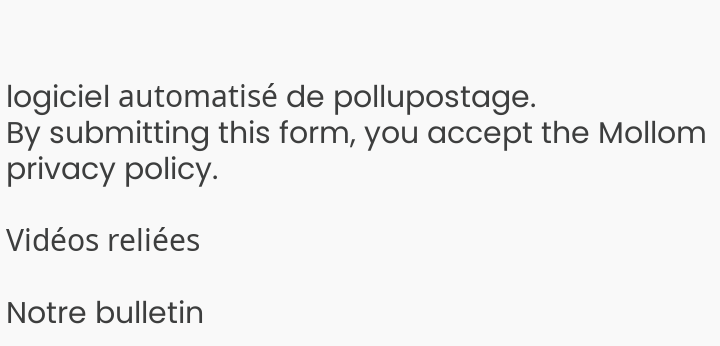logiciel automatisé de pollupostage.
By submitting this form, you accept the Mollom privacy policy.

Vidéos reliées

Notre bulletin